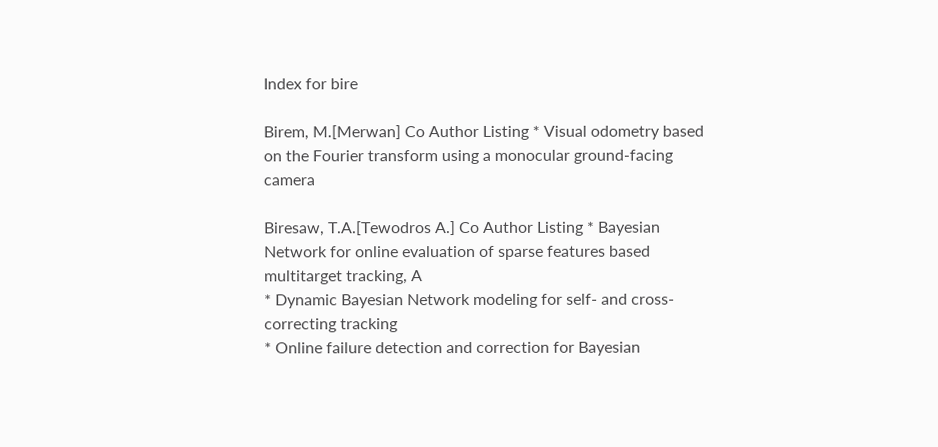Index for bire

Birem, M.[Merwan] Co Author Listing * Visual odometry based on the Fourier transform using a monocular ground-facing camera

Biresaw, T.A.[Tewodros A.] Co Author Listing * Bayesian Network for online evaluation of sparse features based multitarget tracking, A
* Dynamic Bayesian Network modeling for self- and cross-correcting tracking
* Online failure detection and correction for Bayesian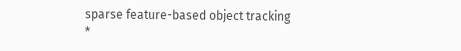sparse feature-based object tracking
*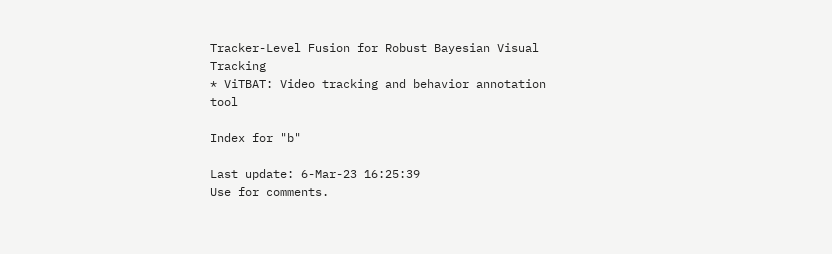Tracker-Level Fusion for Robust Bayesian Visual Tracking
* ViTBAT: Video tracking and behavior annotation tool

Index for "b"

Last update: 6-Mar-23 16:25:39
Use for comments.